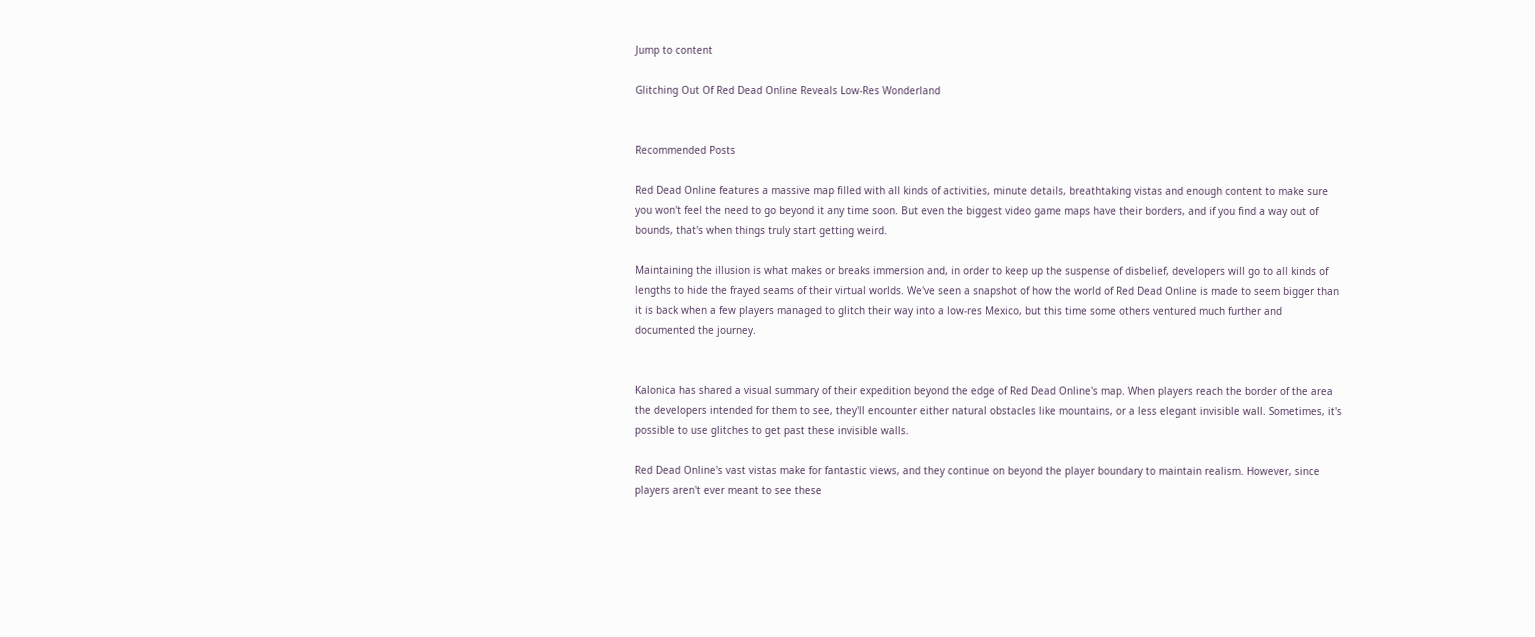Jump to content

Glitching Out Of Red Dead Online Reveals Low-Res Wonderland


Recommended Posts

Red Dead Online features a massive map filled with all kinds of activities, minute details, breathtaking vistas and enough content to make sure you won't feel the need to go beyond it any time soon. But even the biggest video game maps have their borders, and if you find a way out of bounds, that's when things truly start getting weird.

Maintaining the illusion is what makes or breaks immersion and, in order to keep up the suspense of disbelief, developers will go to all kinds of lengths to hide the frayed seams of their virtual worlds. We've seen a snapshot of how the world of Red Dead Online is made to seem bigger than it is back when a few players managed to glitch their way into a low-res Mexico, but this time some others ventured much further and documented the journey.


Kalonica has shared a visual summary of their expedition beyond the edge of Red Dead Online's map. When players reach the border of the area the developers intended for them to see, they'll encounter either natural obstacles like mountains, or a less elegant invisible wall. Sometimes, it's possible to use glitches to get past these invisible walls.

Red Dead Online's vast vistas make for fantastic views, and they continue on beyond the player boundary to maintain realism. However, since players aren't ever meant to see these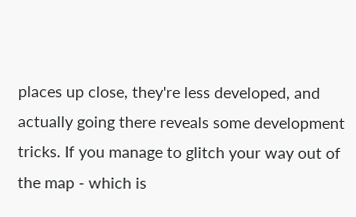places up close, they're less developed, and actually going there reveals some development tricks. If you manage to glitch your way out of the map - which is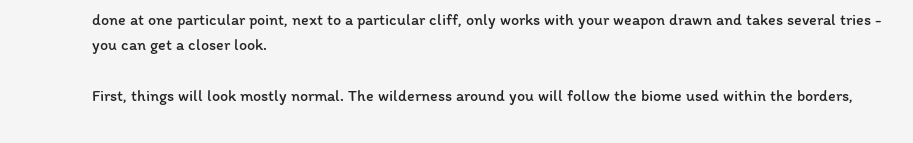done at one particular point, next to a particular cliff, only works with your weapon drawn and takes several tries - you can get a closer look.

First, things will look mostly normal. The wilderness around you will follow the biome used within the borders,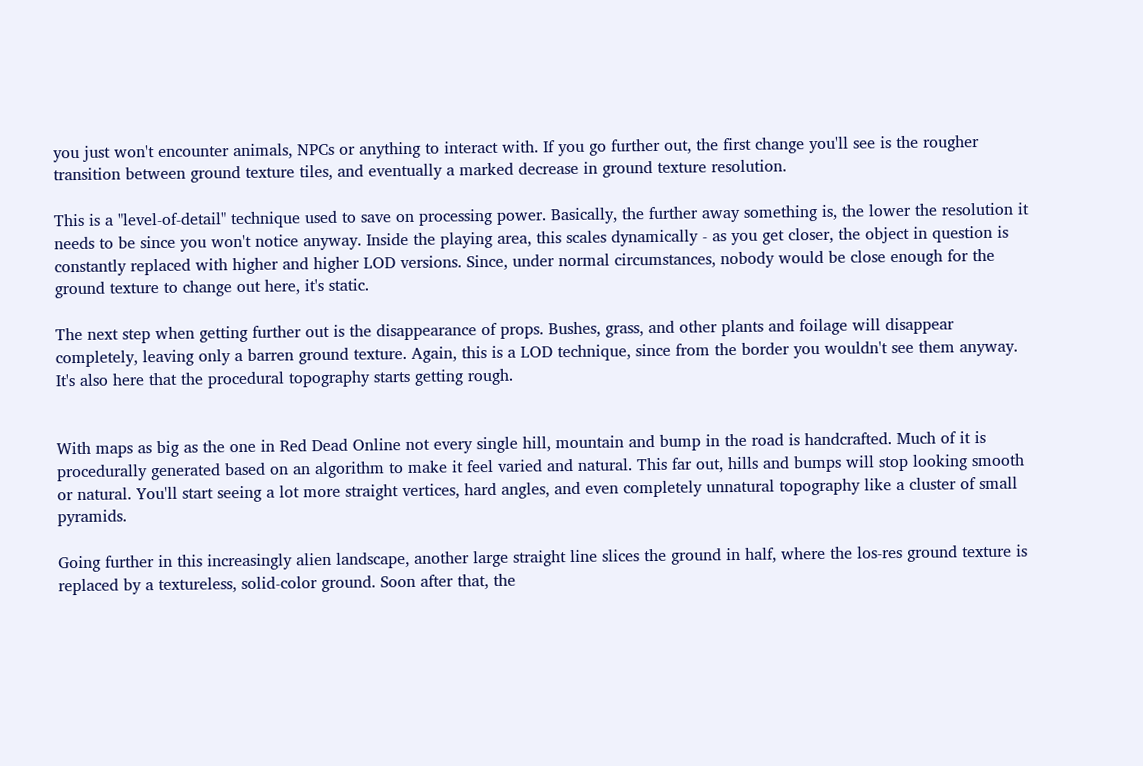you just won't encounter animals, NPCs or anything to interact with. If you go further out, the first change you'll see is the rougher transition between ground texture tiles, and eventually a marked decrease in ground texture resolution.

This is a "level-of-detail" technique used to save on processing power. Basically, the further away something is, the lower the resolution it needs to be since you won't notice anyway. Inside the playing area, this scales dynamically - as you get closer, the object in question is constantly replaced with higher and higher LOD versions. Since, under normal circumstances, nobody would be close enough for the ground texture to change out here, it's static.

The next step when getting further out is the disappearance of props. Bushes, grass, and other plants and foilage will disappear completely, leaving only a barren ground texture. Again, this is a LOD technique, since from the border you wouldn't see them anyway. It's also here that the procedural topography starts getting rough.


With maps as big as the one in Red Dead Online not every single hill, mountain and bump in the road is handcrafted. Much of it is procedurally generated based on an algorithm to make it feel varied and natural. This far out, hills and bumps will stop looking smooth or natural. You'll start seeing a lot more straight vertices, hard angles, and even completely unnatural topography like a cluster of small pyramids.

Going further in this increasingly alien landscape, another large straight line slices the ground in half, where the los-res ground texture is replaced by a textureless, solid-color ground. Soon after that, the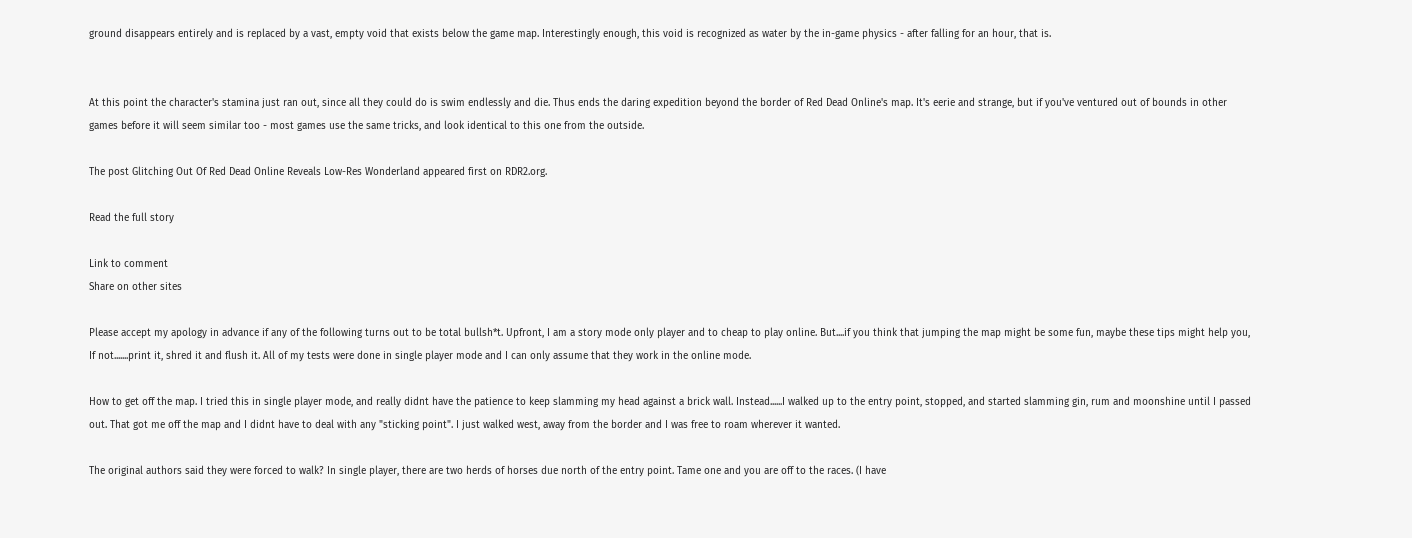ground disappears entirely and is replaced by a vast, empty void that exists below the game map. Interestingly enough, this void is recognized as water by the in-game physics - after falling for an hour, that is.


At this point the character's stamina just ran out, since all they could do is swim endlessly and die. Thus ends the daring expedition beyond the border of Red Dead Online's map. It's eerie and strange, but if you've ventured out of bounds in other games before it will seem similar too - most games use the same tricks, and look identical to this one from the outside.

The post Glitching Out Of Red Dead Online Reveals Low-Res Wonderland appeared first on RDR2.org.

Read the full story

Link to comment
Share on other sites

Please accept my apology in advance if any of the following turns out to be total bullsh*t. Upfront, I am a story mode only player and to cheap to play online. But....if you think that jumping the map might be some fun, maybe these tips might help you, If not.......print it, shred it and flush it. All of my tests were done in single player mode and I can only assume that they work in the online mode.

How to get off the map. I tried this in single player mode, and really didnt have the patience to keep slamming my head against a brick wall. Instead......I walked up to the entry point, stopped, and started slamming gin, rum and moonshine until I passed out. That got me off the map and I didnt have to deal with any "sticking point". I just walked west, away from the border and I was free to roam wherever it wanted.

The original authors said they were forced to walk? In single player, there are two herds of horses due north of the entry point. Tame one and you are off to the races. (I have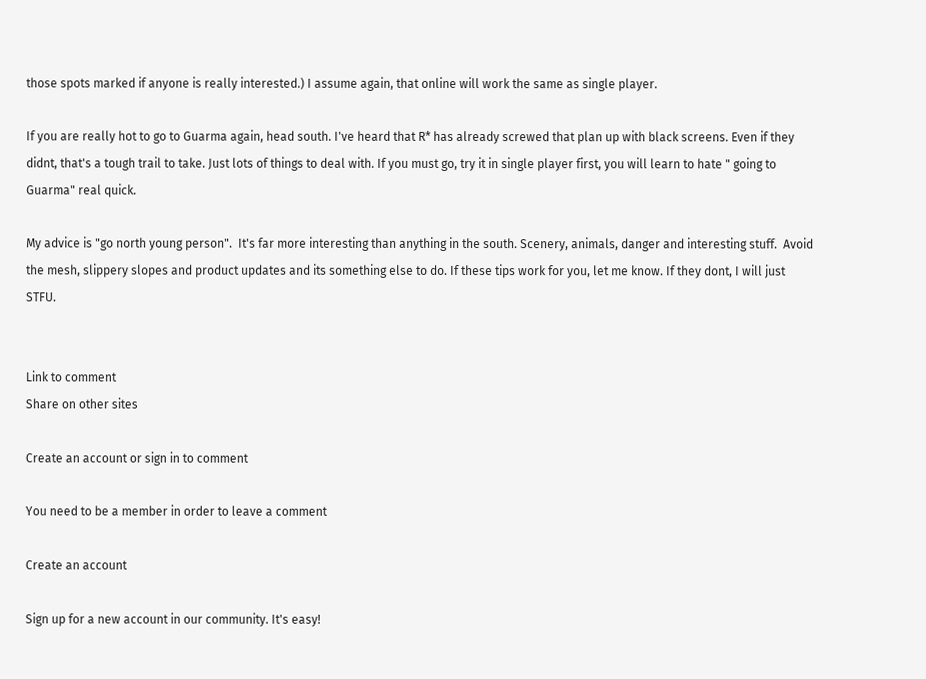those spots marked if anyone is really interested.) I assume again, that online will work the same as single player.

If you are really hot to go to Guarma again, head south. I've heard that R* has already screwed that plan up with black screens. Even if they didnt, that's a tough trail to take. Just lots of things to deal with. If you must go, try it in single player first, you will learn to hate " going to Guarma" real quick.

My advice is "go north young person".  It's far more interesting than anything in the south. Scenery, animals, danger and interesting stuff.  Avoid the mesh, slippery slopes and product updates and its something else to do. If these tips work for you, let me know. If they dont, I will just STFU.


Link to comment
Share on other sites

Create an account or sign in to comment

You need to be a member in order to leave a comment

Create an account

Sign up for a new account in our community. It's easy!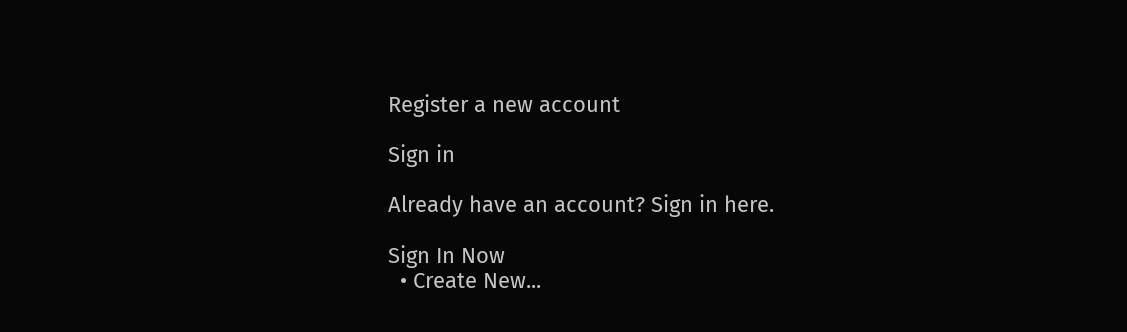Register a new account

Sign in

Already have an account? Sign in here.

Sign In Now
  • Create New...